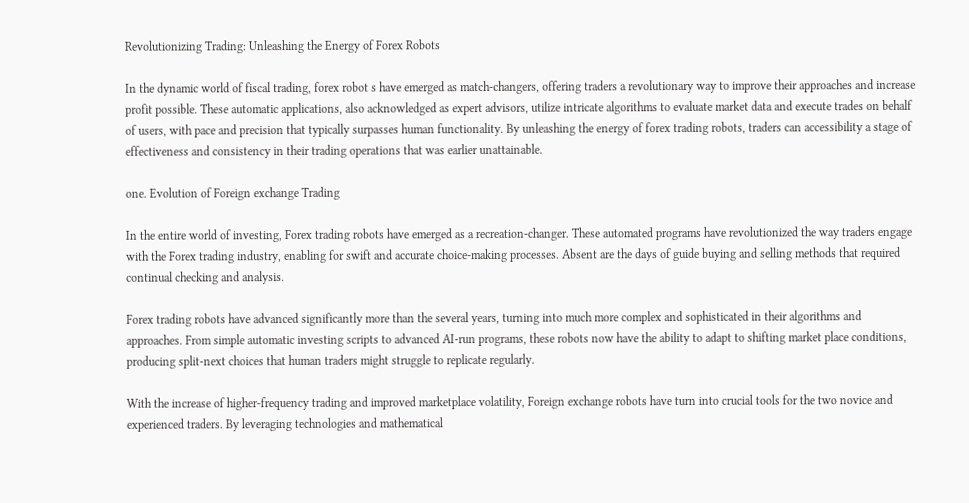Revolutionizing Trading: Unleashing the Energy of Forex Robots

In the dynamic world of fiscal trading, forex robot s have emerged as match-changers, offering traders a revolutionary way to improve their approaches and increase profit possible. These automatic applications, also acknowledged as expert advisors, utilize intricate algorithms to evaluate market data and execute trades on behalf of users, with pace and precision that typically surpasses human functionality. By unleashing the energy of forex trading robots, traders can accessibility a stage of effectiveness and consistency in their trading operations that was earlier unattainable.

one. Evolution of Foreign exchange Trading

In the entire world of investing, Forex trading robots have emerged as a recreation-changer. These automated programs have revolutionized the way traders engage with the Forex trading industry, enabling for swift and accurate choice-making processes. Absent are the days of guide buying and selling methods that required continual checking and analysis.

Forex trading robots have advanced significantly more than the several years, turning into much more complex and sophisticated in their algorithms and approaches. From simple automatic investing scripts to advanced AI-run programs, these robots now have the ability to adapt to shifting market place conditions, producing split-next choices that human traders might struggle to replicate regularly.

With the increase of higher-frequency trading and improved marketplace volatility, Foreign exchange robots have turn into crucial tools for the two novice and experienced traders. By leveraging technologies and mathematical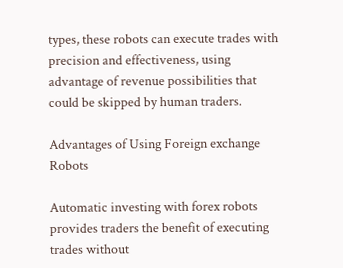types, these robots can execute trades with precision and effectiveness, using advantage of revenue possibilities that could be skipped by human traders.

Advantages of Using Foreign exchange Robots

Automatic investing with forex robots provides traders the benefit of executing trades without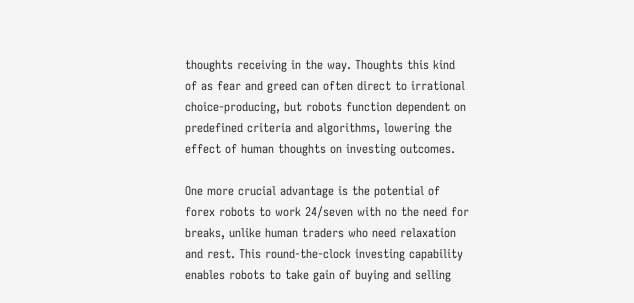thoughts receiving in the way. Thoughts this kind of as fear and greed can often direct to irrational choice-producing, but robots function dependent on predefined criteria and algorithms, lowering the effect of human thoughts on investing outcomes.

One more crucial advantage is the potential of forex robots to work 24/seven with no the need for breaks, unlike human traders who need relaxation and rest. This round-the-clock investing capability enables robots to take gain of buying and selling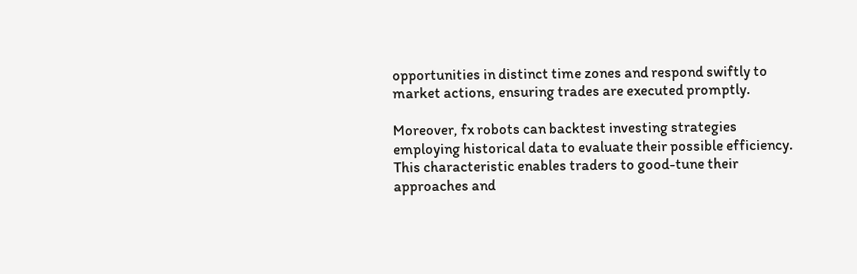opportunities in distinct time zones and respond swiftly to market actions, ensuring trades are executed promptly.

Moreover, fx robots can backtest investing strategies employing historical data to evaluate their possible efficiency. This characteristic enables traders to good-tune their approaches and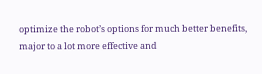optimize the robot’s options for much better benefits, major to a lot more effective and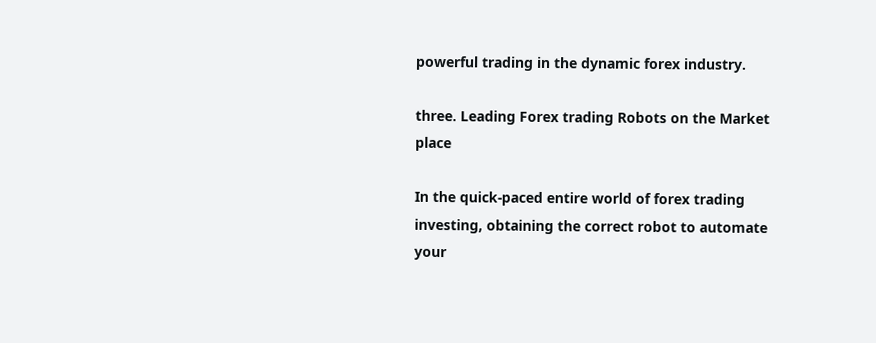powerful trading in the dynamic forex industry.

three. Leading Forex trading Robots on the Market place

In the quick-paced entire world of forex trading investing, obtaining the correct robot to automate your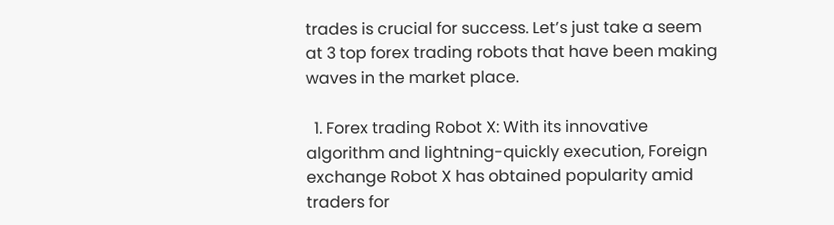trades is crucial for success. Let’s just take a seem at 3 top forex trading robots that have been making waves in the market place.

  1. Forex trading Robot X: With its innovative algorithm and lightning-quickly execution, Foreign exchange Robot X has obtained popularity amid traders for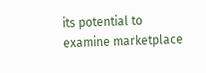its potential to examine marketplace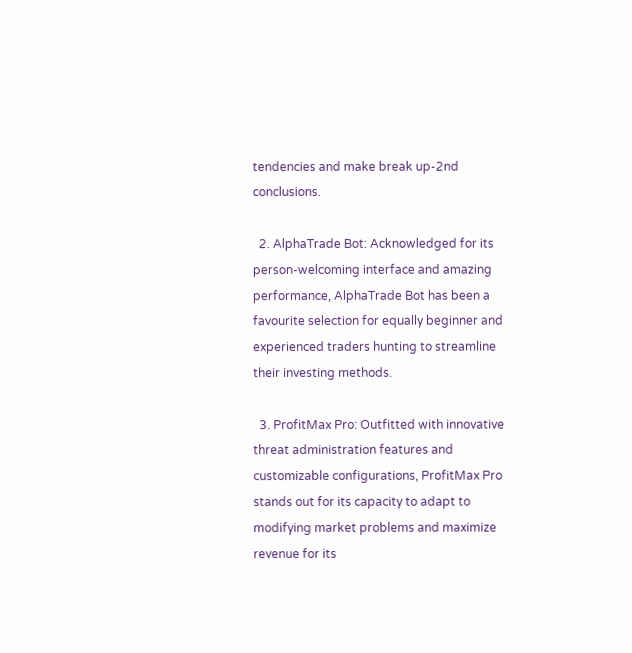tendencies and make break up-2nd conclusions.

  2. AlphaTrade Bot: Acknowledged for its person-welcoming interface and amazing performance, AlphaTrade Bot has been a favourite selection for equally beginner and experienced traders hunting to streamline their investing methods.

  3. ProfitMax Pro: Outfitted with innovative threat administration features and customizable configurations, ProfitMax Pro stands out for its capacity to adapt to modifying market problems and maximize revenue for its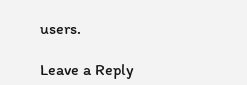users.

Leave a Reply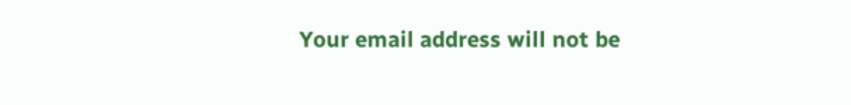Your email address will not be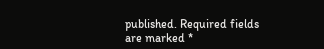published. Required fields are marked *